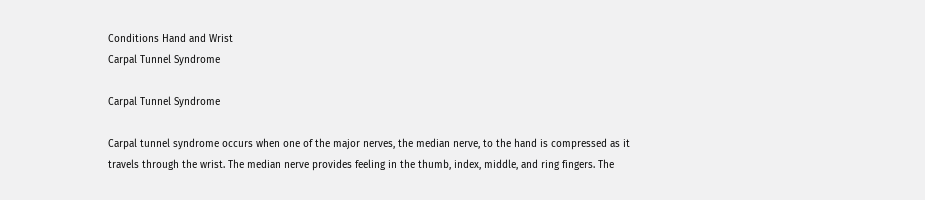Conditions Hand and Wrist
Carpal Tunnel Syndrome

Carpal Tunnel Syndrome

Carpal tunnel syndrome occurs when one of the major nerves, the median nerve, to the hand is compressed as it travels through the wrist. The median nerve provides feeling in the thumb, index, middle, and ring fingers. The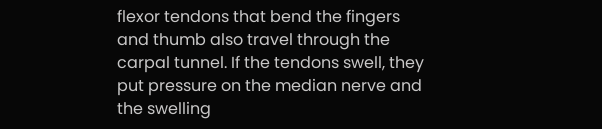flexor tendons that bend the fingers and thumb also travel through the carpal tunnel. If the tendons swell, they put pressure on the median nerve and the swelling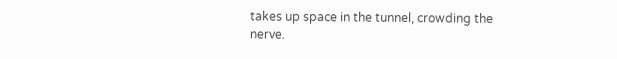takes up space in the tunnel, crowding the nerve.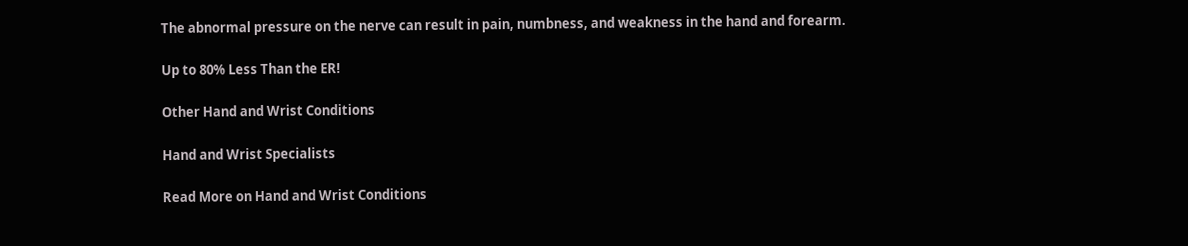The abnormal pressure on the nerve can result in pain, numbness, and weakness in the hand and forearm.

Up to 80% Less Than the ER!

Other Hand and Wrist Conditions

Hand and Wrist Specialists

Read More on Hand and Wrist Conditions